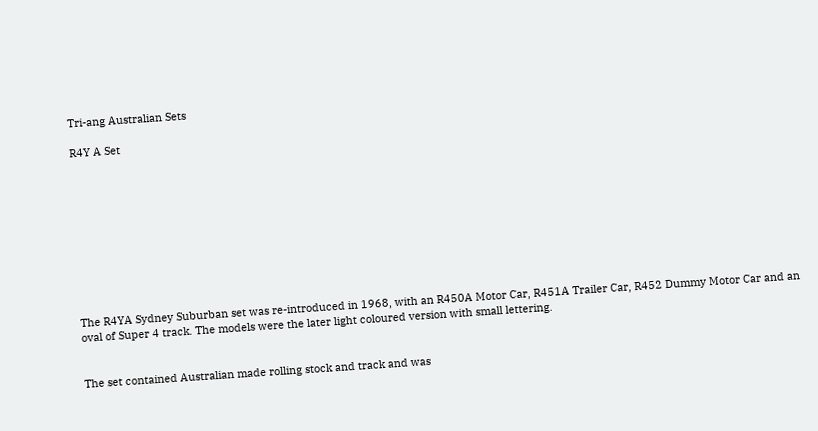Tri-ang Australian Sets

R4Y A Set










The R4YA Sydney Suburban set was re-introduced in 1968, with an R450A Motor Car, R451A Trailer Car, R452 Dummy Motor Car and an oval of Super 4 track. The models were the later light coloured version with small lettering.


The set contained Australian made rolling stock and track and was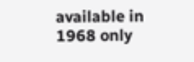available in 1968 only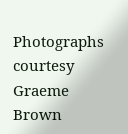Photographs courtesy Graeme Brown